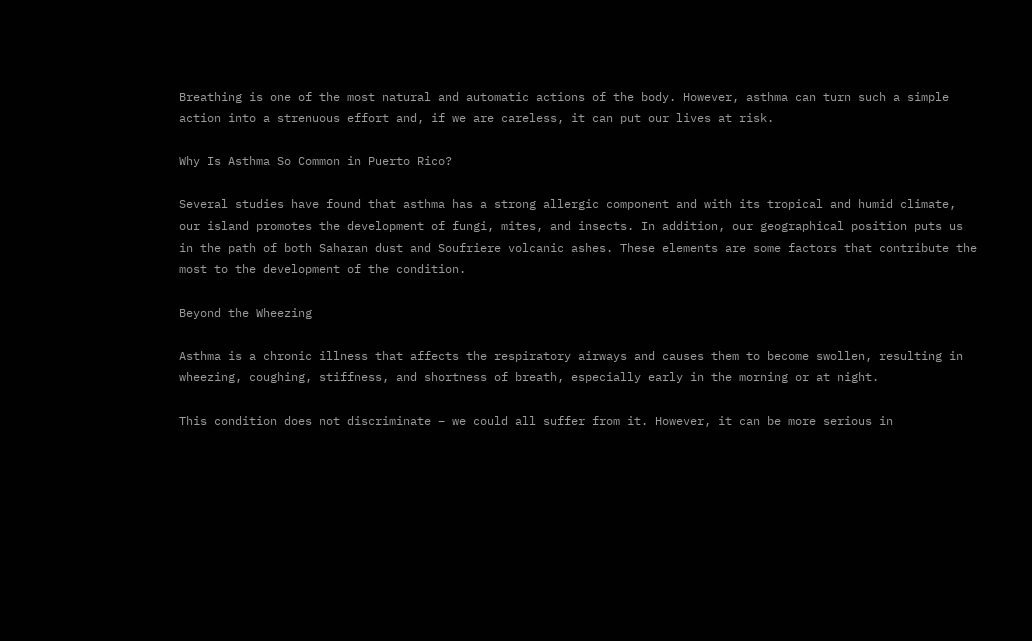Breathing is one of the most natural and automatic actions of the body. However, asthma can turn such a simple action into a strenuous effort and, if we are careless, it can put our lives at risk.

Why Is Asthma So Common in Puerto Rico?

Several studies have found that asthma has a strong allergic component and with its tropical and humid climate, our island promotes the development of fungi, mites, and insects. In addition, our geographical position puts us in the path of both Saharan dust and Soufriere volcanic ashes. These elements are some factors that contribute the most to the development of the condition.

Beyond the Wheezing

Asthma is a chronic illness that affects the respiratory airways and causes them to become swollen, resulting in wheezing, coughing, stiffness, and shortness of breath, especially early in the morning or at night.

This condition does not discriminate – we could all suffer from it. However, it can be more serious in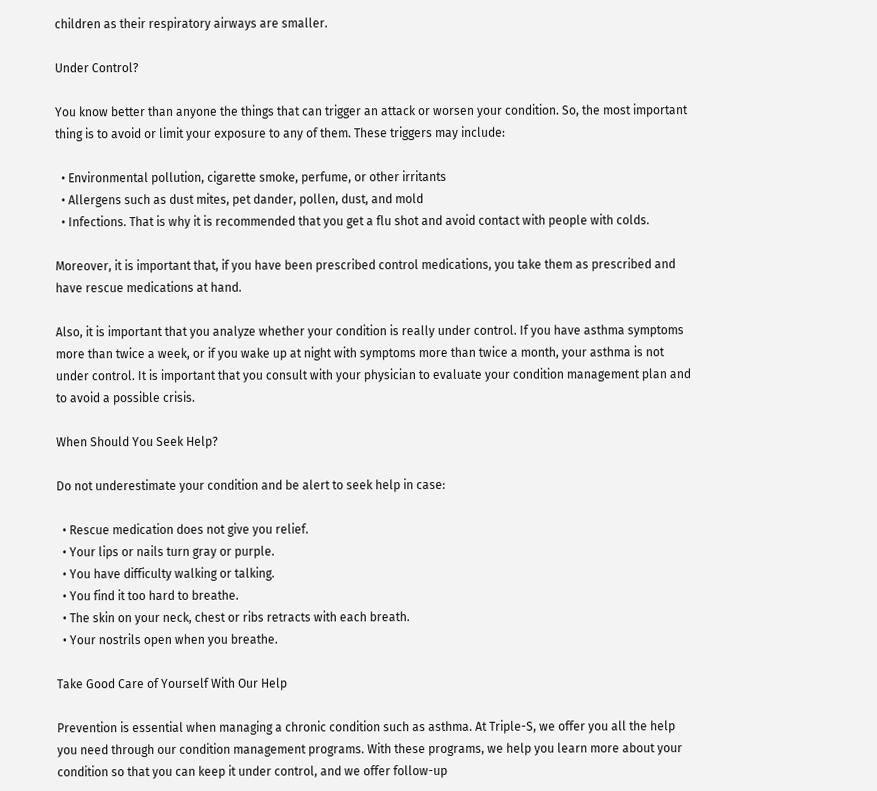children as their respiratory airways are smaller.

Under Control?

You know better than anyone the things that can trigger an attack or worsen your condition. So, the most important thing is to avoid or limit your exposure to any of them. These triggers may include:

  • Environmental pollution, cigarette smoke, perfume, or other irritants
  • Allergens such as dust mites, pet dander, pollen, dust, and mold
  • Infections. That is why it is recommended that you get a flu shot and avoid contact with people with colds.

Moreover, it is important that, if you have been prescribed control medications, you take them as prescribed and have rescue medications at hand.

Also, it is important that you analyze whether your condition is really under control. If you have asthma symptoms more than twice a week, or if you wake up at night with symptoms more than twice a month, your asthma is not under control. It is important that you consult with your physician to evaluate your condition management plan and to avoid a possible crisis.

When Should You Seek Help?

Do not underestimate your condition and be alert to seek help in case:

  • Rescue medication does not give you relief.
  • Your lips or nails turn gray or purple.
  • You have difficulty walking or talking.
  • You find it too hard to breathe.
  • The skin on your neck, chest or ribs retracts with each breath.
  • Your nostrils open when you breathe.

Take Good Care of Yourself With Our Help

Prevention is essential when managing a chronic condition such as asthma. At Triple-S, we offer you all the help you need through our condition management programs. With these programs, we help you learn more about your condition so that you can keep it under control, and we offer follow-up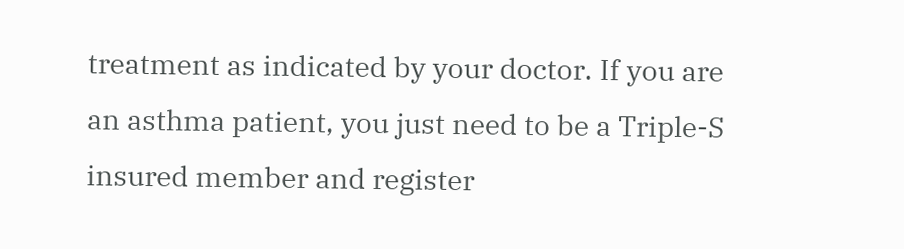treatment as indicated by your doctor. If you are an asthma patient, you just need to be a Triple-S insured member and register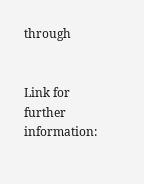through


Link for further information: